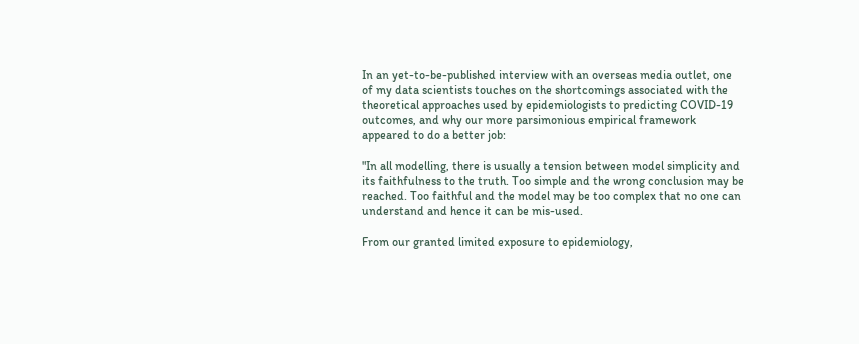In an yet-to-be-published interview with an overseas media outlet, one of my data scientists touches on the shortcomings associated with the theoretical approaches used by epidemiologists to predicting COVID-19 outcomes, and why our more parsimonious empirical framework appeared to do a better job:

"In all modelling, there is usually a tension between model simplicity and its faithfulness to the truth. Too simple and the wrong conclusion may be reached. Too faithful and the model may be too complex that no one can understand and hence it can be mis-used.

From our granted limited exposure to epidemiology,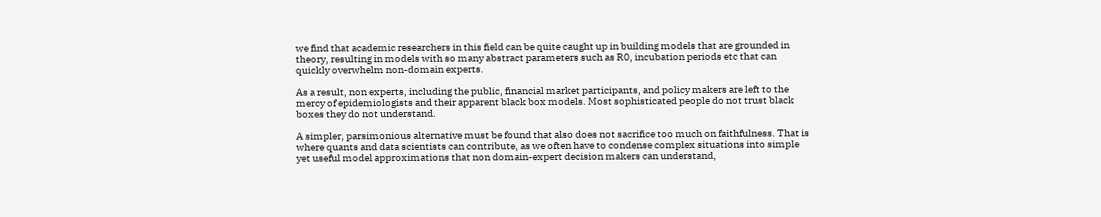we find that academic researchers in this field can be quite caught up in building models that are grounded in theory, resulting in models with so many abstract parameters such as R0, incubation periods etc that can quickly overwhelm non-domain experts.

As a result, non experts, including the public, financial market participants, and policy makers are left to the mercy of epidemiologists and their apparent black box models. Most sophisticated people do not trust black boxes they do not understand.

A simpler, parsimonious alternative must be found that also does not sacrifice too much on faithfulness. That is where quants and data scientists can contribute, as we often have to condense complex situations into simple yet useful model approximations that non domain-expert decision makers can understand,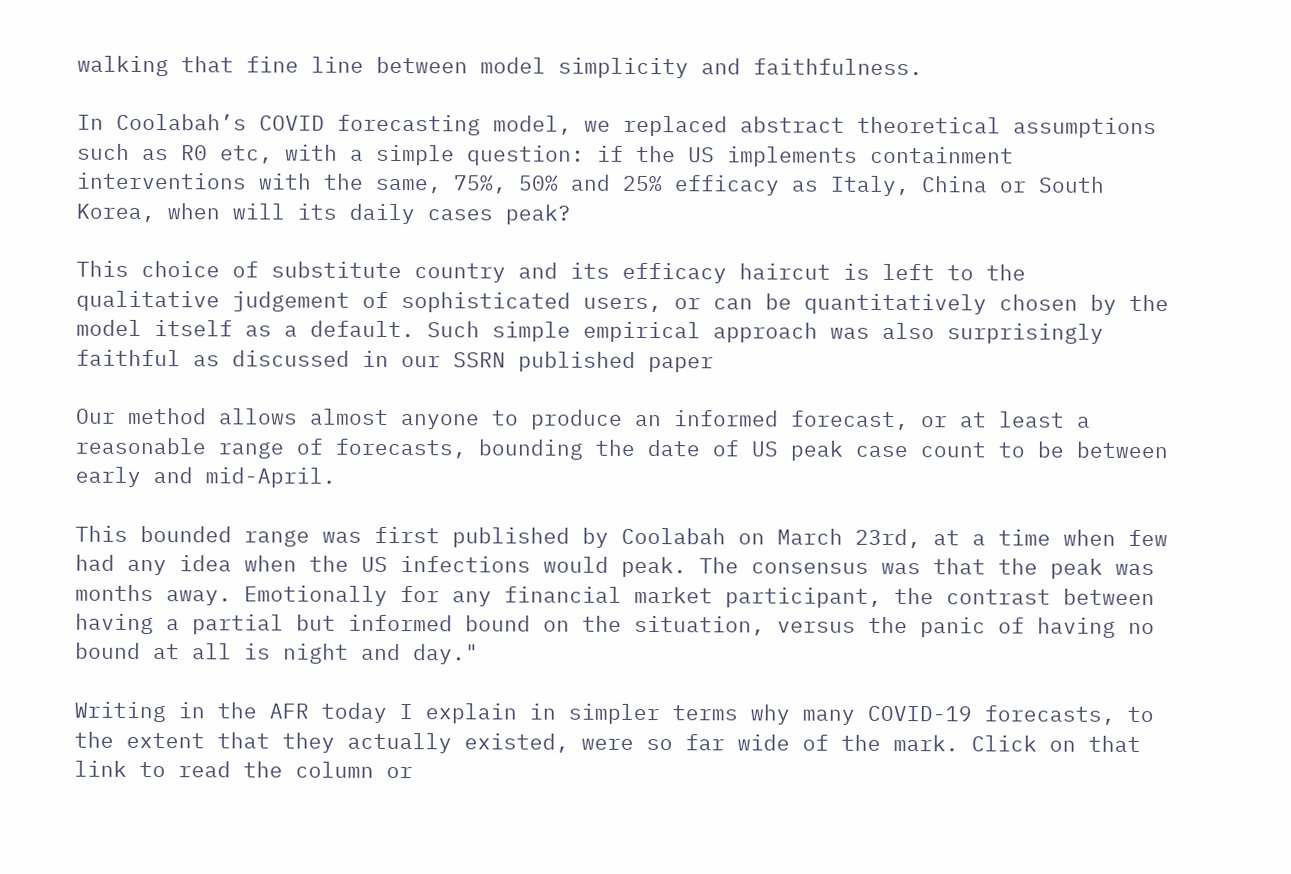walking that fine line between model simplicity and faithfulness.

In Coolabah’s COVID forecasting model, we replaced abstract theoretical assumptions such as R0 etc, with a simple question: if the US implements containment interventions with the same, 75%, 50% and 25% efficacy as Italy, China or South Korea, when will its daily cases peak?

This choice of substitute country and its efficacy haircut is left to the qualitative judgement of sophisticated users, or can be quantitatively chosen by the model itself as a default. Such simple empirical approach was also surprisingly faithful as discussed in our SSRN published paper

Our method allows almost anyone to produce an informed forecast, or at least a reasonable range of forecasts, bounding the date of US peak case count to be between early and mid-April.

This bounded range was first published by Coolabah on March 23rd, at a time when few had any idea when the US infections would peak. The consensus was that the peak was months away. Emotionally for any financial market participant, the contrast between having a partial but informed bound on the situation, versus the panic of having no bound at all is night and day."

Writing in the AFR today I explain in simpler terms why many COVID-19 forecasts, to the extent that they actually existed, were so far wide of the mark. Click on that link to read the column or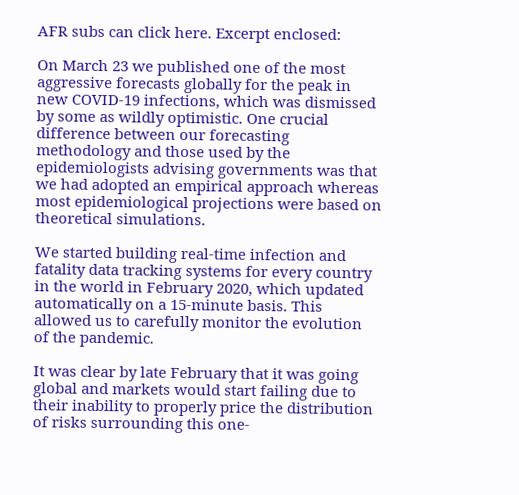AFR subs can click here. Excerpt enclosed:

On March 23 we published one of the most aggressive forecasts globally for the peak in new COVID-19 infections, which was dismissed by some as wildly optimistic. One crucial difference between our forecasting methodology and those used by the epidemiologists advising governments was that we had adopted an empirical approach whereas most epidemiological projections were based on theoretical simulations.

We started building real-time infection and fatality data tracking systems for every country in the world in February 2020, which updated automatically on a 15-minute basis. This allowed us to carefully monitor the evolution of the pandemic.

It was clear by late February that it was going global and markets would start failing due to their inability to properly price the distribution of risks surrounding this one-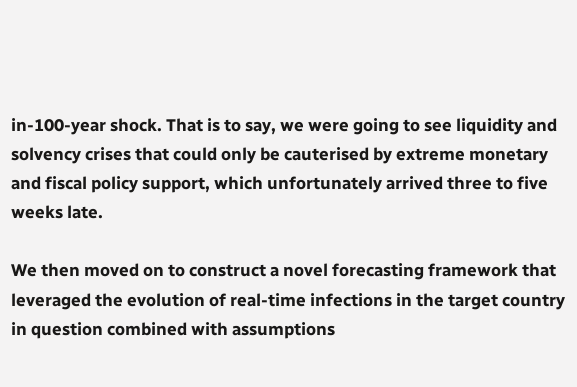in-100-year shock. That is to say, we were going to see liquidity and solvency crises that could only be cauterised by extreme monetary and fiscal policy support, which unfortunately arrived three to five weeks late.

We then moved on to construct a novel forecasting framework that leveraged the evolution of real-time infections in the target country in question combined with assumptions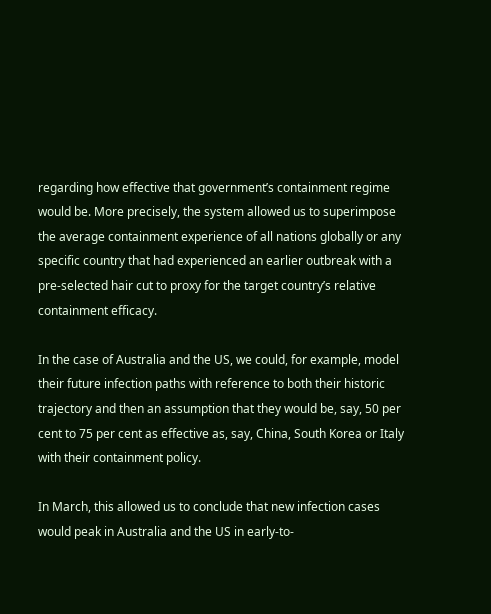regarding how effective that government’s containment regime would be. More precisely, the system allowed us to superimpose the average containment experience of all nations globally or any specific country that had experienced an earlier outbreak with a pre-selected hair cut to proxy for the target country’s relative containment efficacy.

In the case of Australia and the US, we could, for example, model their future infection paths with reference to both their historic trajectory and then an assumption that they would be, say, 50 per cent to 75 per cent as effective as, say, China, South Korea or Italy with their containment policy.

In March, this allowed us to conclude that new infection cases would peak in Australia and the US in early-to-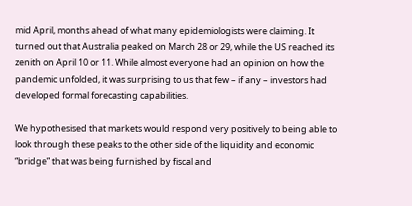mid April, months ahead of what many epidemiologists were claiming. It turned out that Australia peaked on March 28 or 29, while the US reached its zenith on April 10 or 11. While almost everyone had an opinion on how the pandemic unfolded, it was surprising to us that few – if any – investors had developed formal forecasting capabilities.

We hypothesised that markets would respond very positively to being able to look through these peaks to the other side of the liquidity and economic “bridge” that was being furnished by fiscal and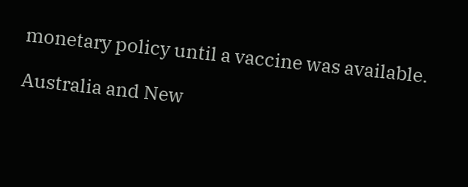monetary policy until a vaccine was available.

Australia and New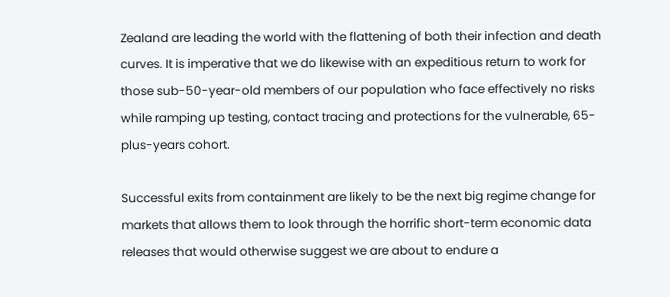Zealand are leading the world with the flattening of both their infection and death curves. It is imperative that we do likewise with an expeditious return to work for those sub-50-year-old members of our population who face effectively no risks while ramping up testing, contact tracing and protections for the vulnerable, 65-plus-years cohort.

Successful exits from containment are likely to be the next big regime change for markets that allows them to look through the horrific short-term economic data releases that would otherwise suggest we are about to endure a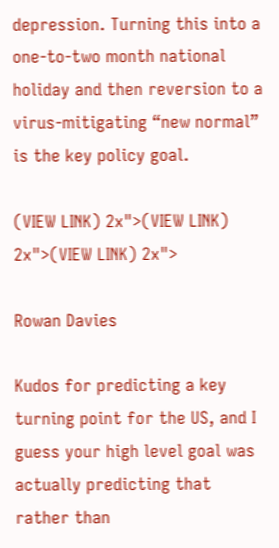depression. Turning this into a one-to-two month national holiday and then reversion to a virus-mitigating “new normal” is the key policy goal.

(VIEW LINK) 2x">(VIEW LINK) 2x">(VIEW LINK) 2x">

Rowan Davies

Kudos for predicting a key turning point for the US, and I guess your high level goal was actually predicting that rather than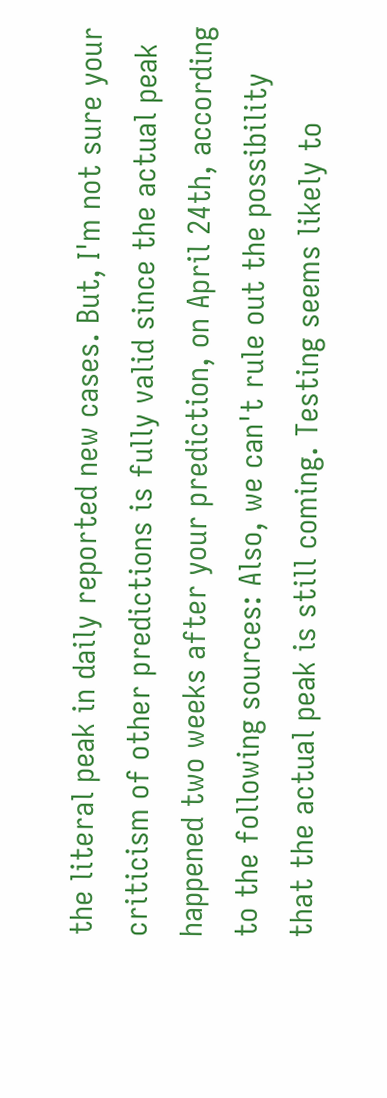the literal peak in daily reported new cases. But, I'm not sure your criticism of other predictions is fully valid since the actual peak happened two weeks after your prediction, on April 24th, according to the following sources: Also, we can't rule out the possibility that the actual peak is still coming. Testing seems likely to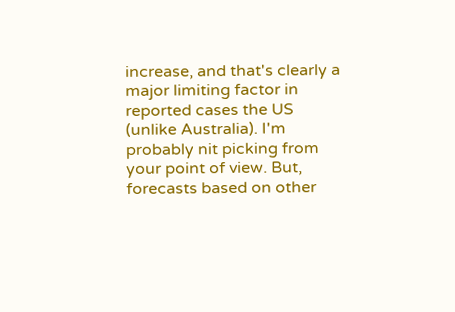increase, and that's clearly a major limiting factor in reported cases the US (unlike Australia). I'm probably nit picking from your point of view. But, forecasts based on other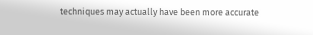techniques may actually have been more accurate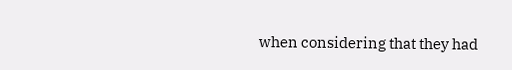when considering that they had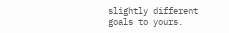slightly different goals to yours.